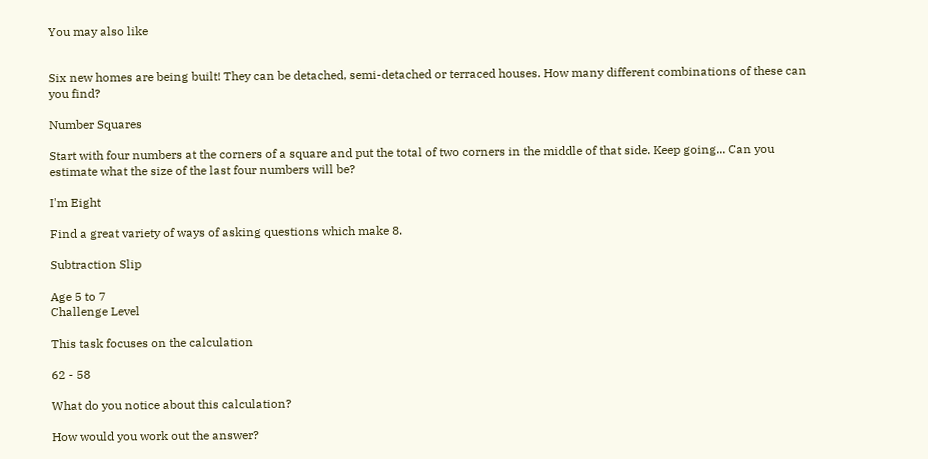You may also like


Six new homes are being built! They can be detached, semi-detached or terraced houses. How many different combinations of these can you find?

Number Squares

Start with four numbers at the corners of a square and put the total of two corners in the middle of that side. Keep going... Can you estimate what the size of the last four numbers will be?

I'm Eight

Find a great variety of ways of asking questions which make 8.

Subtraction Slip

Age 5 to 7
Challenge Level

This task focuses on the calculation

62 - 58

What do you notice about this calculation?

How would you work out the answer?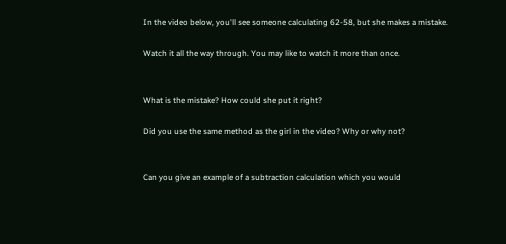In the video below, you'll see someone calculating 62-58, but she makes a mistake.

Watch it all the way through. You may like to watch it more than once.


What is the mistake? How could she put it right?

Did you use the same method as the girl in the video? Why or why not?


Can you give an example of a subtraction calculation which you would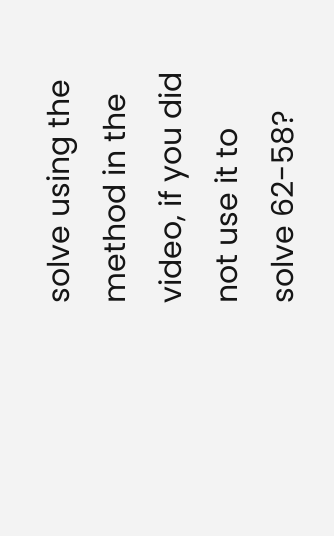solve using the method in the video, if you did not use it to solve 62-58?